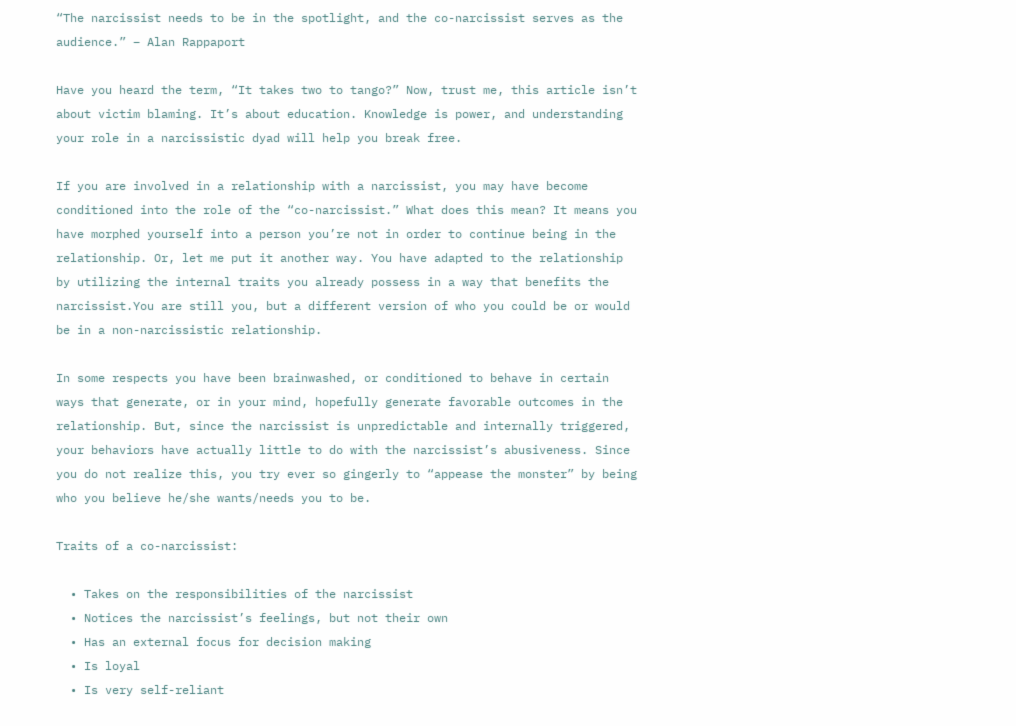“The narcissist needs to be in the spotlight, and the co-narcissist serves as the audience.” – Alan Rappaport

Have you heard the term, “It takes two to tango?” Now, trust me, this article isn’t about victim blaming. It’s about education. Knowledge is power, and understanding your role in a narcissistic dyad will help you break free.

If you are involved in a relationship with a narcissist, you may have become conditioned into the role of the “co-narcissist.” What does this mean? It means you have morphed yourself into a person you’re not in order to continue being in the relationship. Or, let me put it another way. You have adapted to the relationship by utilizing the internal traits you already possess in a way that benefits the narcissist.You are still you, but a different version of who you could be or would be in a non-narcissistic relationship.

In some respects you have been brainwashed, or conditioned to behave in certain ways that generate, or in your mind, hopefully generate favorable outcomes in the relationship. But, since the narcissist is unpredictable and internally triggered, your behaviors have actually little to do with the narcissist’s abusiveness. Since you do not realize this, you try ever so gingerly to “appease the monster” by being who you believe he/she wants/needs you to be.

Traits of a co-narcissist:

  • Takes on the responsibilities of the narcissist
  • Notices the narcissist’s feelings, but not their own
  • Has an external focus for decision making
  • Is loyal
  • Is very self-reliant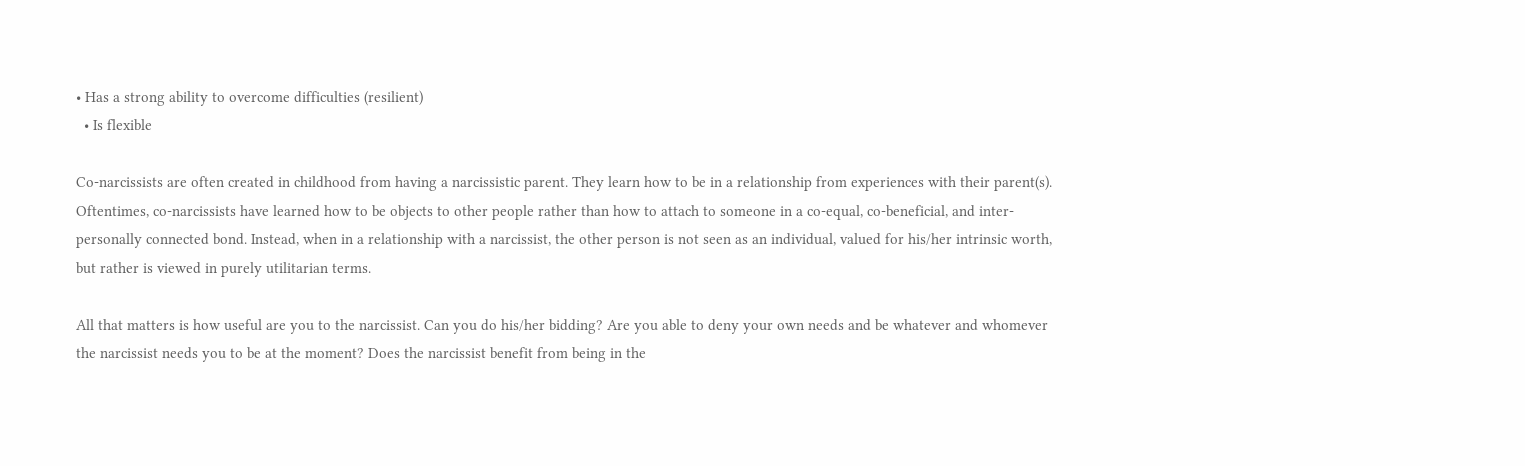• Has a strong ability to overcome difficulties (resilient)
  • Is flexible

Co-narcissists are often created in childhood from having a narcissistic parent. They learn how to be in a relationship from experiences with their parent(s). Oftentimes, co-narcissists have learned how to be objects to other people rather than how to attach to someone in a co-equal, co-beneficial, and inter-personally connected bond. Instead, when in a relationship with a narcissist, the other person is not seen as an individual, valued for his/her intrinsic worth, but rather is viewed in purely utilitarian terms.

All that matters is how useful are you to the narcissist. Can you do his/her bidding? Are you able to deny your own needs and be whatever and whomever the narcissist needs you to be at the moment? Does the narcissist benefit from being in the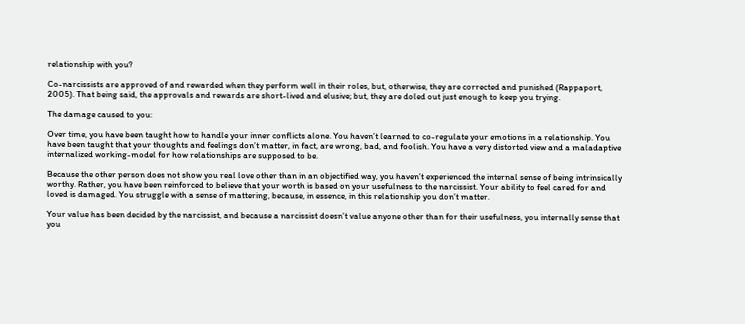relationship with you?

Co-narcissists are approved of and rewarded when they perform well in their roles, but, otherwise, they are corrected and punished (Rappaport, 2005). That being said, the approvals and rewards are short-lived and elusive; but, they are doled out just enough to keep you trying.

The damage caused to you:

Over time, you have been taught how to handle your inner conflicts alone. You haven’t learned to co-regulate your emotions in a relationship. You have been taught that your thoughts and feelings don’t matter, in fact, are wrong, bad, and foolish. You have a very distorted view and a maladaptive internalized working-model for how relationships are supposed to be.

Because the other person does not show you real love other than in an objectified way, you haven’t experienced the internal sense of being intrinsically worthy. Rather, you have been reinforced to believe that your worth is based on your usefulness to the narcissist. Your ability to feel cared for and loved is damaged. You struggle with a sense of mattering, because, in essence, in this relationship you don’t matter.

Your value has been decided by the narcissist, and because a narcissist doesn’t value anyone other than for their usefulness, you internally sense that you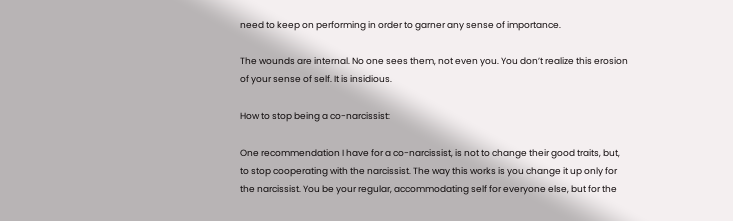need to keep on performing in order to garner any sense of importance.

The wounds are internal. No one sees them, not even you. You don’t realize this erosion of your sense of self. It is insidious.

How to stop being a co-narcissist:

One recommendation I have for a co-narcissist, is not to change their good traits, but, to stop cooperating with the narcissist. The way this works is you change it up only for the narcissist. You be your regular, accommodating self for everyone else, but for the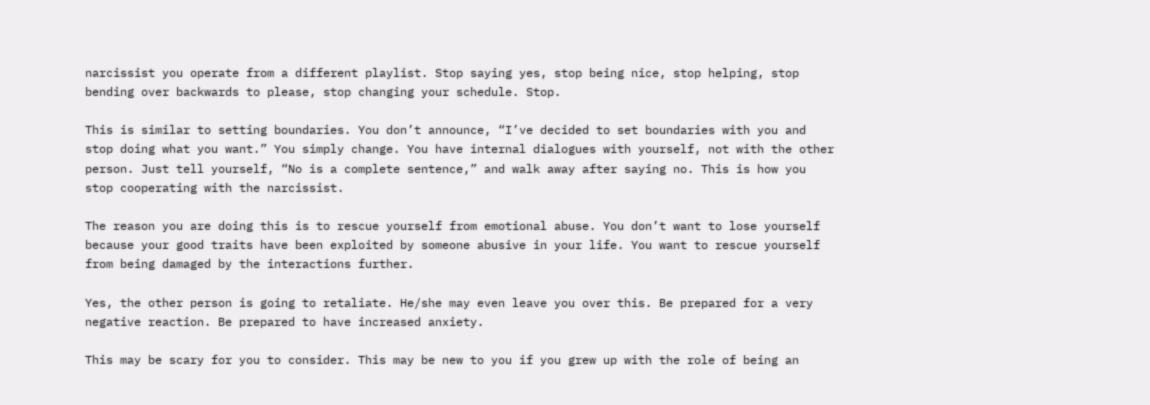narcissist you operate from a different playlist. Stop saying yes, stop being nice, stop helping, stop bending over backwards to please, stop changing your schedule. Stop.

This is similar to setting boundaries. You don’t announce, “I’ve decided to set boundaries with you and stop doing what you want.” You simply change. You have internal dialogues with yourself, not with the other person. Just tell yourself, “No is a complete sentence,” and walk away after saying no. This is how you stop cooperating with the narcissist.

The reason you are doing this is to rescue yourself from emotional abuse. You don’t want to lose yourself because your good traits have been exploited by someone abusive in your life. You want to rescue yourself from being damaged by the interactions further.

Yes, the other person is going to retaliate. He/she may even leave you over this. Be prepared for a very negative reaction. Be prepared to have increased anxiety.

This may be scary for you to consider. This may be new to you if you grew up with the role of being an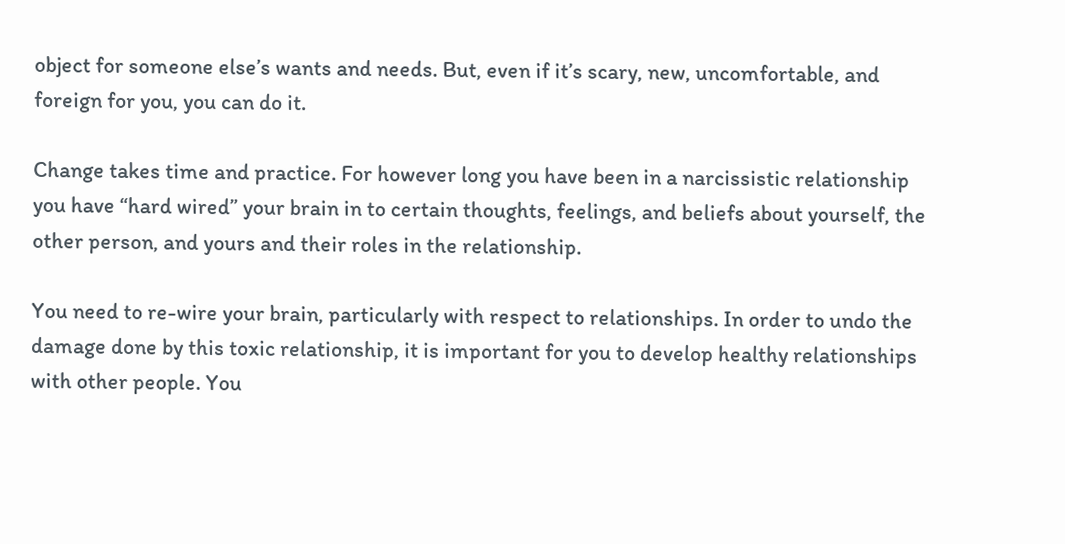object for someone else’s wants and needs. But, even if it’s scary, new, uncomfortable, and foreign for you, you can do it.

Change takes time and practice. For however long you have been in a narcissistic relationship you have “hard wired” your brain in to certain thoughts, feelings, and beliefs about yourself, the other person, and yours and their roles in the relationship.

You need to re-wire your brain, particularly with respect to relationships. In order to undo the damage done by this toxic relationship, it is important for you to develop healthy relationships with other people. You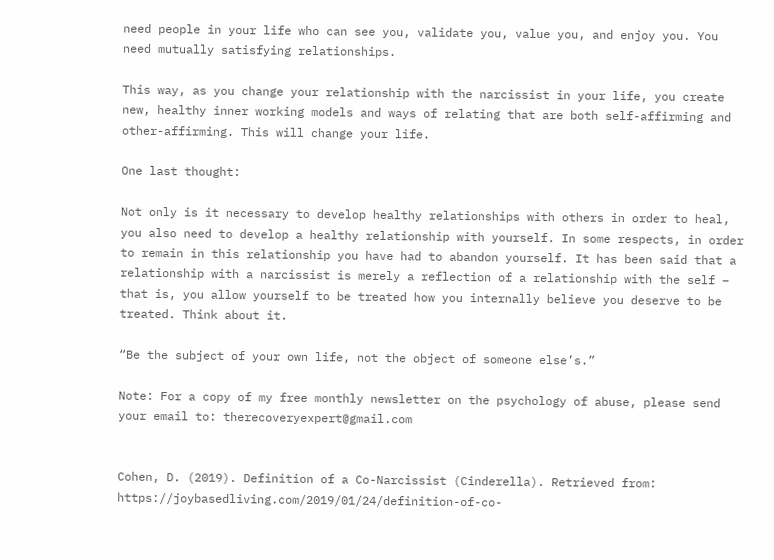need people in your life who can see you, validate you, value you, and enjoy you. You need mutually satisfying relationships.

This way, as you change your relationship with the narcissist in your life, you create new, healthy inner working models and ways of relating that are both self-affirming and other-affirming. This will change your life.

One last thought:

Not only is it necessary to develop healthy relationships with others in order to heal, you also need to develop a healthy relationship with yourself. In some respects, in order to remain in this relationship you have had to abandon yourself. It has been said that a relationship with a narcissist is merely a reflection of a relationship with the self – that is, you allow yourself to be treated how you internally believe you deserve to be treated. Think about it.

“Be the subject of your own life, not the object of someone else’s.”

Note: For a copy of my free monthly newsletter on the psychology of abuse, please send your email to: therecoveryexpert@gmail.com


Cohen, D. (2019). Definition of a Co-Narcissist (Cinderella). Retrieved from: https://joybasedliving.com/2019/01/24/definition-of-co-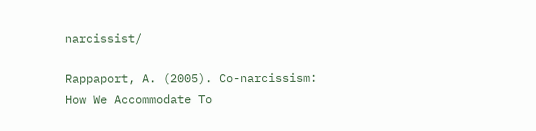narcissist/

Rappaport, A. (2005). Co-narcissism: How We Accommodate To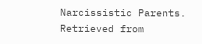Narcissistic Parents. Retrieved from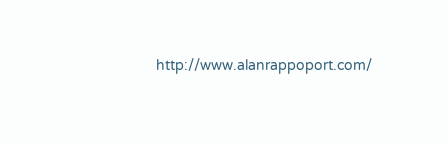http://www.alanrappoport.com/